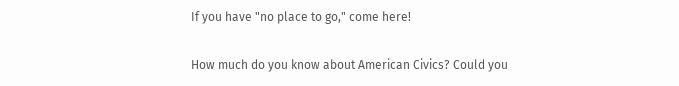If you have "no place to go," come here!

How much do you know about American Civics? Could you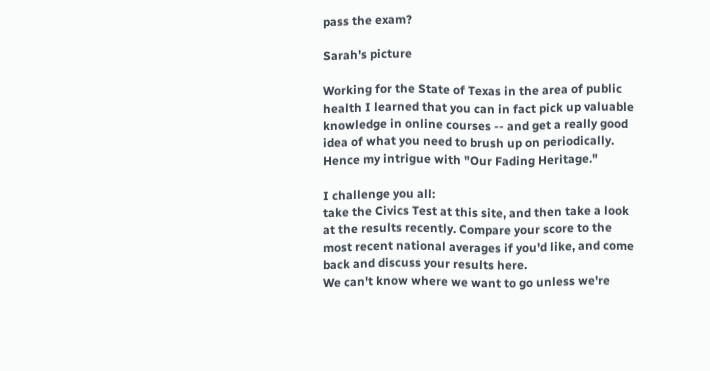pass the exam?

Sarah's picture

Working for the State of Texas in the area of public health I learned that you can in fact pick up valuable knowledge in online courses -- and get a really good idea of what you need to brush up on periodically. Hence my intrigue with "Our Fading Heritage."

I challenge you all:
take the Civics Test at this site, and then take a look at the results recently. Compare your score to the most recent national averages if you'd like, and come back and discuss your results here.
We can't know where we want to go unless we're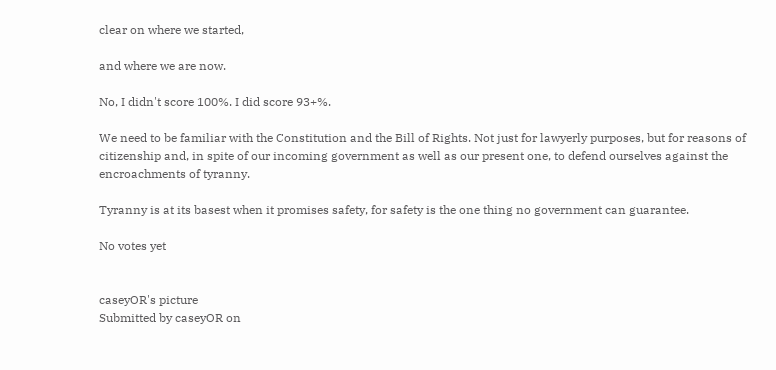clear on where we started,

and where we are now.

No, I didn't score 100%. I did score 93+%.

We need to be familiar with the Constitution and the Bill of Rights. Not just for lawyerly purposes, but for reasons of citizenship and, in spite of our incoming government as well as our present one, to defend ourselves against the encroachments of tyranny.

Tyranny is at its basest when it promises safety, for safety is the one thing no government can guarantee.

No votes yet


caseyOR's picture
Submitted by caseyOR on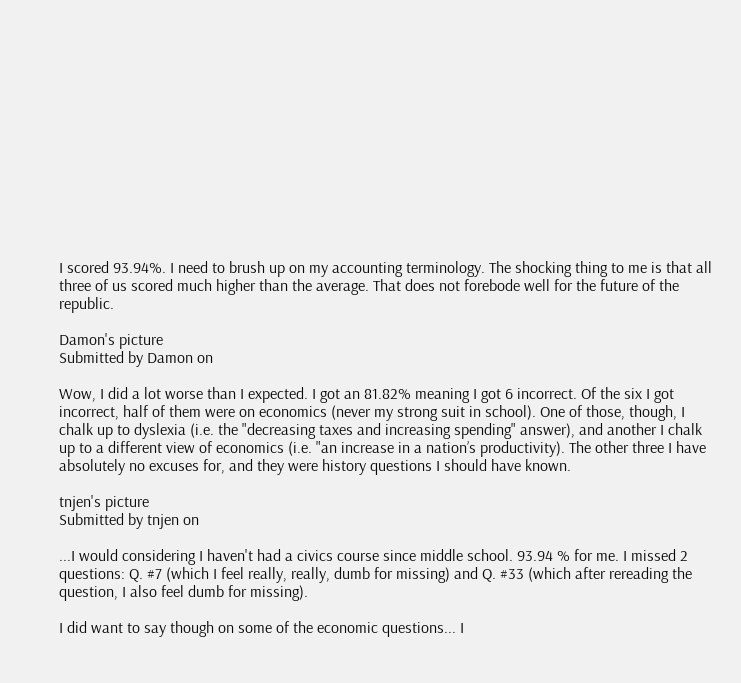I scored 93.94%. I need to brush up on my accounting terminology. The shocking thing to me is that all three of us scored much higher than the average. That does not forebode well for the future of the republic.

Damon's picture
Submitted by Damon on

Wow, I did a lot worse than I expected. I got an 81.82% meaning I got 6 incorrect. Of the six I got incorrect, half of them were on economics (never my strong suit in school). One of those, though, I chalk up to dyslexia (i.e. the "decreasing taxes and increasing spending" answer), and another I chalk up to a different view of economics (i.e. "an increase in a nation’s productivity). The other three I have absolutely no excuses for, and they were history questions I should have known.

tnjen's picture
Submitted by tnjen on

...I would considering I haven't had a civics course since middle school. 93.94 % for me. I missed 2 questions: Q. #7 (which I feel really, really, dumb for missing) and Q. #33 (which after rereading the question, I also feel dumb for missing).

I did want to say though on some of the economic questions... I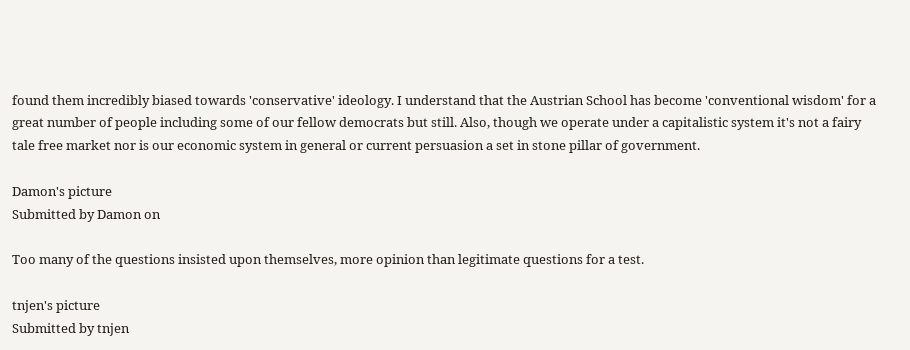found them incredibly biased towards 'conservative' ideology. I understand that the Austrian School has become 'conventional wisdom' for a great number of people including some of our fellow democrats but still. Also, though we operate under a capitalistic system it's not a fairy tale free market nor is our economic system in general or current persuasion a set in stone pillar of government.

Damon's picture
Submitted by Damon on

Too many of the questions insisted upon themselves, more opinion than legitimate questions for a test.

tnjen's picture
Submitted by tnjen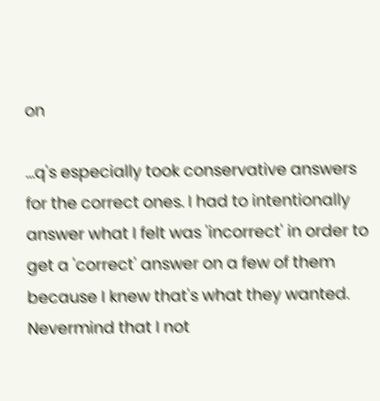on

...q's especially took conservative answers for the correct ones. I had to intentionally answer what I felt was 'incorrect' in order to get a 'correct' answer on a few of them because I knew that's what they wanted. Nevermind that I not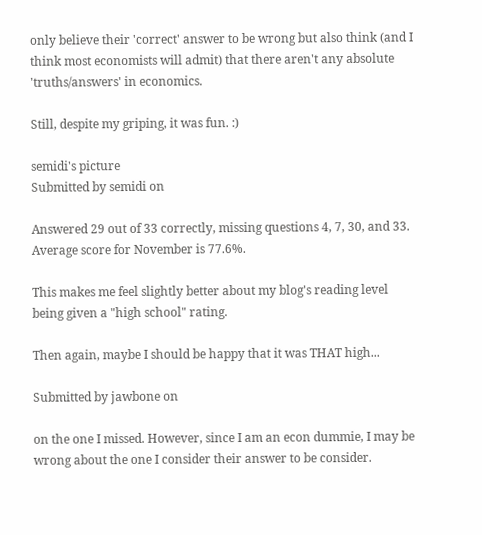only believe their 'correct' answer to be wrong but also think (and I think most economists will admit) that there aren't any absolute 'truths/answers' in economics.

Still, despite my griping, it was fun. :)

semidi's picture
Submitted by semidi on

Answered 29 out of 33 correctly, missing questions 4, 7, 30, and 33. Average score for November is 77.6%.

This makes me feel slightly better about my blog's reading level being given a "high school" rating.

Then again, maybe I should be happy that it was THAT high...

Submitted by jawbone on

on the one I missed. However, since I am an econ dummie, I may be wrong about the one I consider their answer to be consider.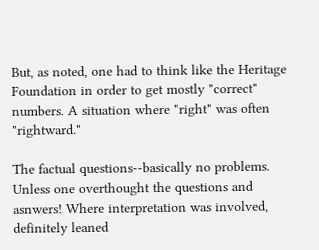But, as noted, one had to think like the Heritage Foundation in order to get mostly "correct" numbers. A situation where "right" was often "rightward."

The factual questions--basically no problems. Unless one overthought the questions and asnwers! Where interpretation was involved, definitely leaned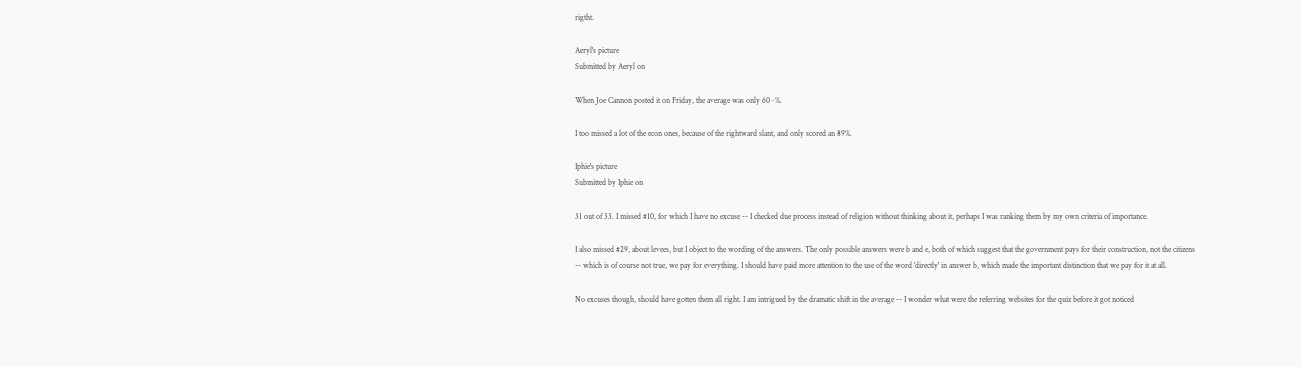rigtht.

Aeryl's picture
Submitted by Aeryl on

When Joe Cannon posted it on Friday, the average was only 60~%.

I too missed a lot of the econ ones, because of the rightward slant, and only scored an 89%.

Iphie's picture
Submitted by Iphie on

31 out of 33. I missed #10, for which I have no excuse -- I checked due process instead of religion without thinking about it, perhaps I was ranking them by my own criteria of importance.

I also missed #29, about levees, but I object to the wording of the answers. The only possible answers were b and e, both of which suggest that the government pays for their construction, not the citizens -- which is of course not true, we pay for everything. I should have paid more attention to the use of the word 'directly' in answer b, which made the important distinction that we pay for it at all.

No excuses though, should have gotten them all right. I am intrigued by the dramatic shift in the average -- I wonder what were the referring websites for the quiz before it got noticed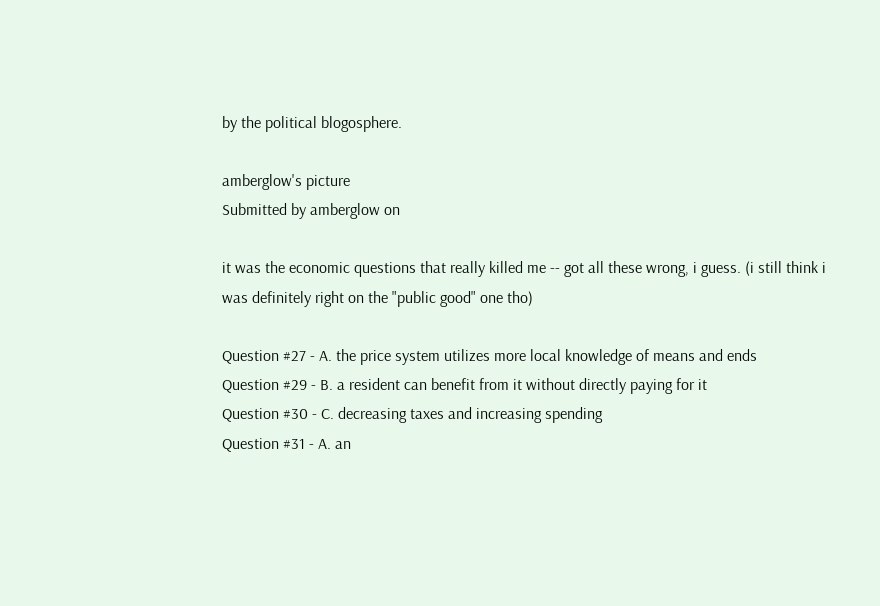by the political blogosphere.

amberglow's picture
Submitted by amberglow on

it was the economic questions that really killed me -- got all these wrong, i guess. (i still think i was definitely right on the "public good" one tho)

Question #27 - A. the price system utilizes more local knowledge of means and ends
Question #29 - B. a resident can benefit from it without directly paying for it
Question #30 - C. decreasing taxes and increasing spending
Question #31 - A. an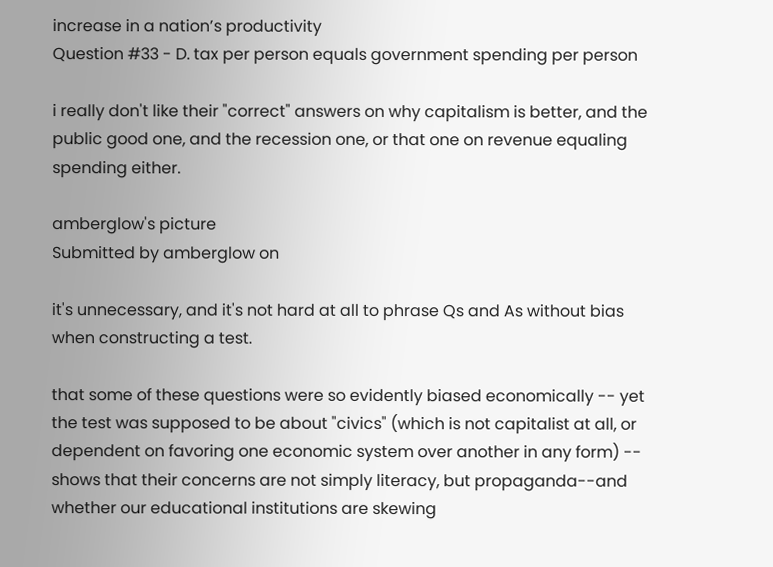increase in a nation’s productivity
Question #33 - D. tax per person equals government spending per person

i really don't like their "correct" answers on why capitalism is better, and the public good one, and the recession one, or that one on revenue equaling spending either.

amberglow's picture
Submitted by amberglow on

it's unnecessary, and it's not hard at all to phrase Qs and As without bias when constructing a test.

that some of these questions were so evidently biased economically -- yet the test was supposed to be about "civics" (which is not capitalist at all, or dependent on favoring one economic system over another in any form) -- shows that their concerns are not simply literacy, but propaganda--and whether our educational institutions are skewing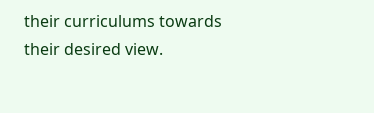their curriculums towards their desired view.